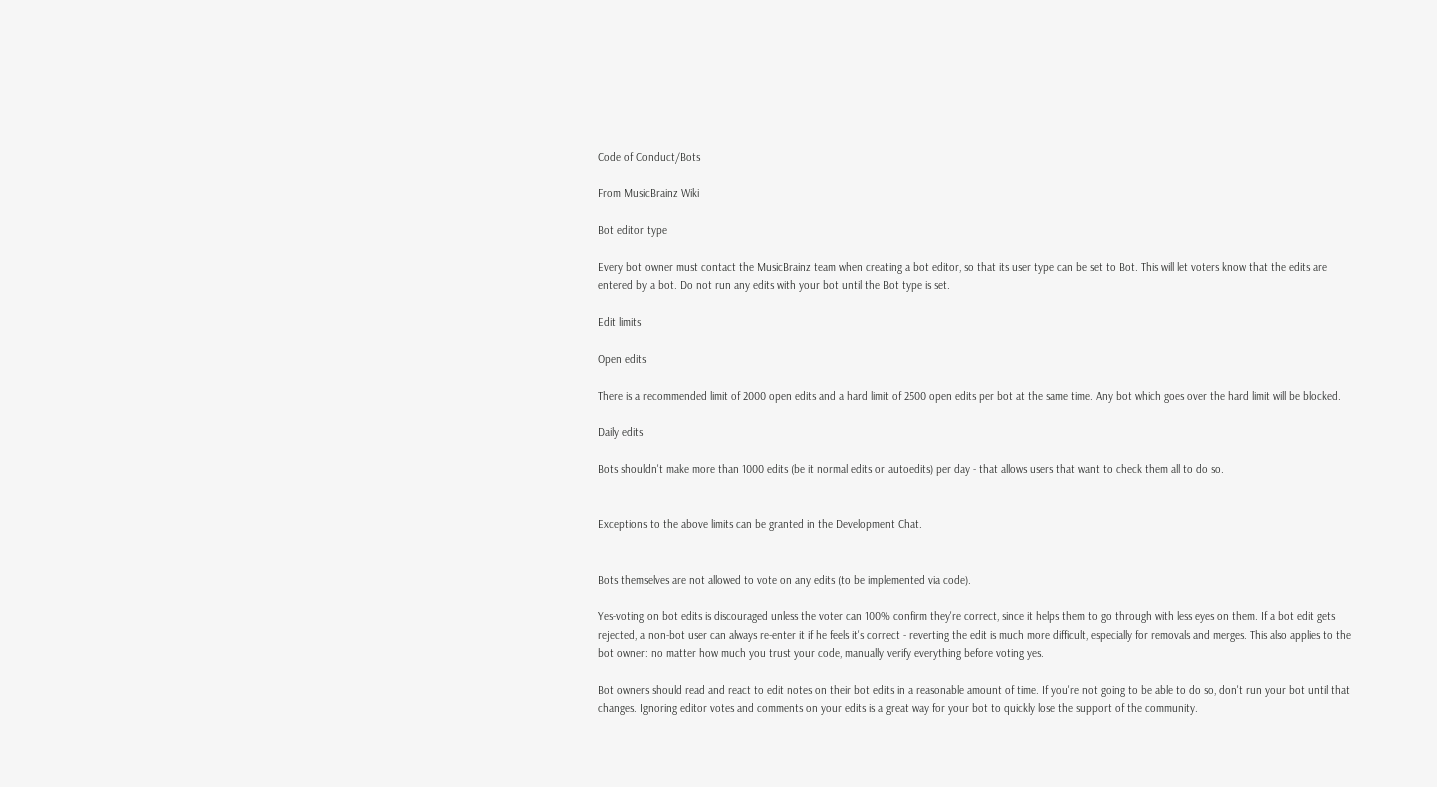Code of Conduct/Bots

From MusicBrainz Wiki

Bot editor type

Every bot owner must contact the MusicBrainz team when creating a bot editor, so that its user type can be set to Bot. This will let voters know that the edits are entered by a bot. Do not run any edits with your bot until the Bot type is set.

Edit limits

Open edits

There is a recommended limit of 2000 open edits and a hard limit of 2500 open edits per bot at the same time. Any bot which goes over the hard limit will be blocked.

Daily edits

Bots shouldn't make more than 1000 edits (be it normal edits or autoedits) per day - that allows users that want to check them all to do so.


Exceptions to the above limits can be granted in the Development Chat.


Bots themselves are not allowed to vote on any edits (to be implemented via code).

Yes-voting on bot edits is discouraged unless the voter can 100% confirm they're correct, since it helps them to go through with less eyes on them. If a bot edit gets rejected, a non-bot user can always re-enter it if he feels it's correct - reverting the edit is much more difficult, especially for removals and merges. This also applies to the bot owner: no matter how much you trust your code, manually verify everything before voting yes.

Bot owners should read and react to edit notes on their bot edits in a reasonable amount of time. If you're not going to be able to do so, don't run your bot until that changes. Ignoring editor votes and comments on your edits is a great way for your bot to quickly lose the support of the community.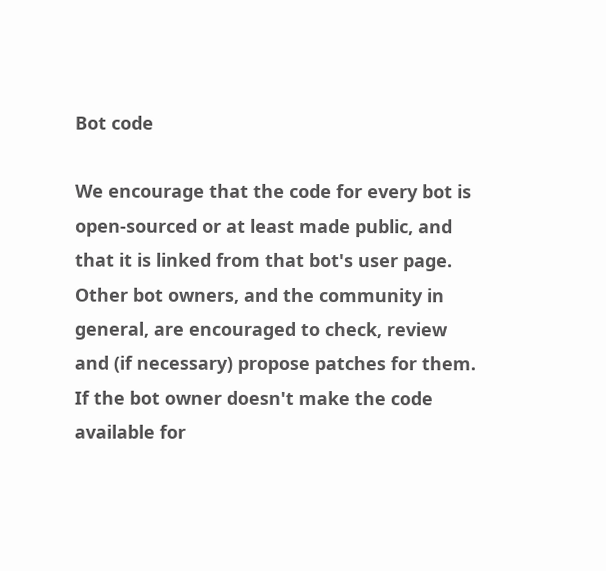Bot code

We encourage that the code for every bot is open-sourced or at least made public, and that it is linked from that bot's user page. Other bot owners, and the community in general, are encouraged to check, review and (if necessary) propose patches for them. If the bot owner doesn't make the code available for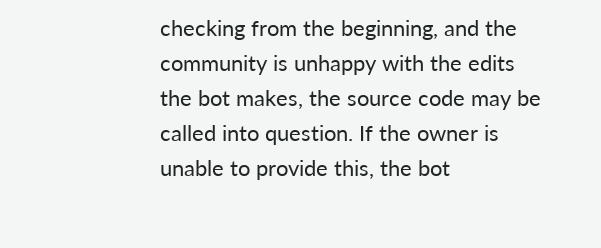checking from the beginning, and the community is unhappy with the edits the bot makes, the source code may be called into question. If the owner is unable to provide this, the bot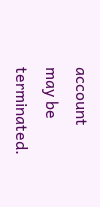account may be terminated.